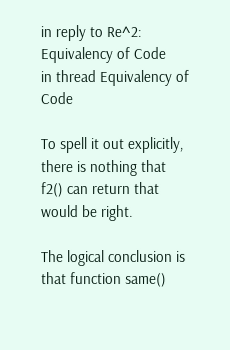in reply to Re^2: Equivalency of Code
in thread Equivalency of Code

To spell it out explicitly, there is nothing that f2() can return that would be right.

The logical conclusion is that function same()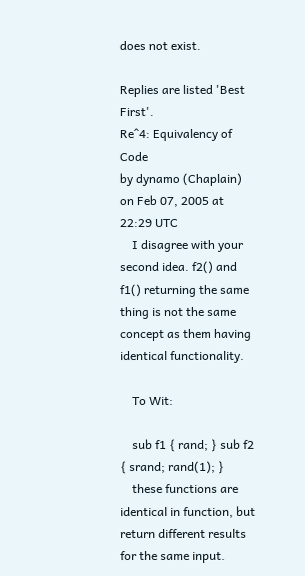does not exist.

Replies are listed 'Best First'.
Re^4: Equivalency of Code
by dynamo (Chaplain) on Feb 07, 2005 at 22:29 UTC
    I disagree with your second idea. f2() and f1() returning the same thing is not the same concept as them having identical functionality.

    To Wit:

    sub f1 { rand; } sub f2 { srand; rand(1); }
    these functions are identical in function, but return different results for the same input.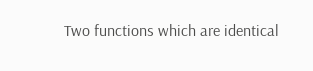Two functions which are identical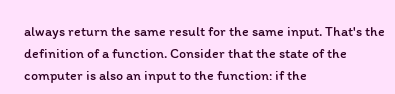always return the same result for the same input. That's the definition of a function. Consider that the state of the computer is also an input to the function: if the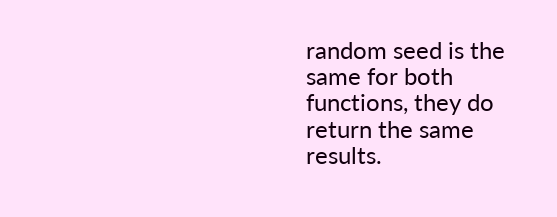random seed is the same for both functions, they do return the same results.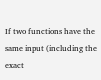If two functions have the same input (including the exact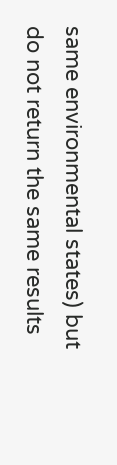same environmental states) but do not return the same results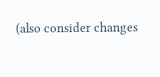(also consider changes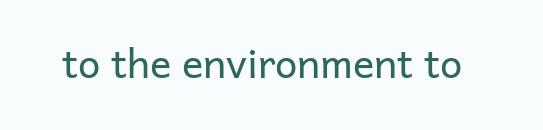to the environment to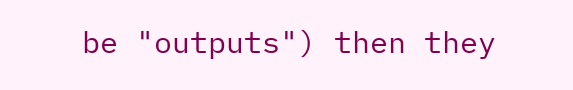be "outputs") then they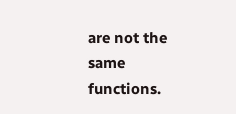are not the same functions.